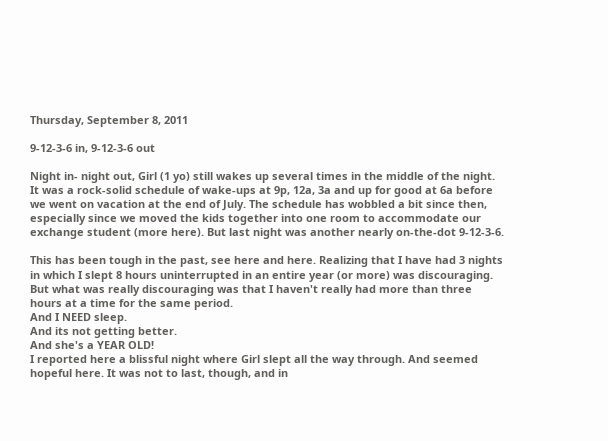Thursday, September 8, 2011

9-12-3-6 in, 9-12-3-6 out

Night in- night out, Girl (1 yo) still wakes up several times in the middle of the night. It was a rock-solid schedule of wake-ups at 9p, 12a, 3a and up for good at 6a before we went on vacation at the end of July. The schedule has wobbled a bit since then, especially since we moved the kids together into one room to accommodate our exchange student (more here). But last night was another nearly on-the-dot 9-12-3-6.

This has been tough in the past, see here and here. Realizing that I have had 3 nights in which I slept 8 hours uninterrupted in an entire year (or more) was discouraging. But what was really discouraging was that I haven't really had more than three hours at a time for the same period.
And I NEED sleep.
And its not getting better.
And she's a YEAR OLD!
I reported here a blissful night where Girl slept all the way through. And seemed hopeful here. It was not to last, though, and in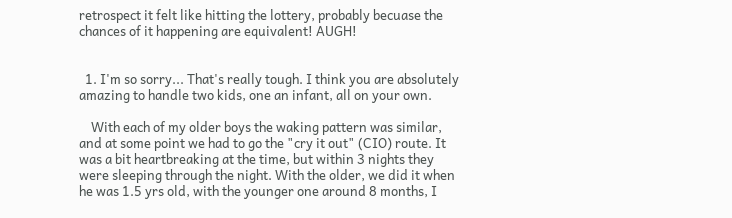retrospect it felt like hitting the lottery, probably becuase the chances of it happening are equivalent! AUGH!


  1. I'm so sorry... That's really tough. I think you are absolutely amazing to handle two kids, one an infant, all on your own.

    With each of my older boys the waking pattern was similar, and at some point we had to go the "cry it out" (CIO) route. It was a bit heartbreaking at the time, but within 3 nights they were sleeping through the night. With the older, we did it when he was 1.5 yrs old, with the younger one around 8 months, I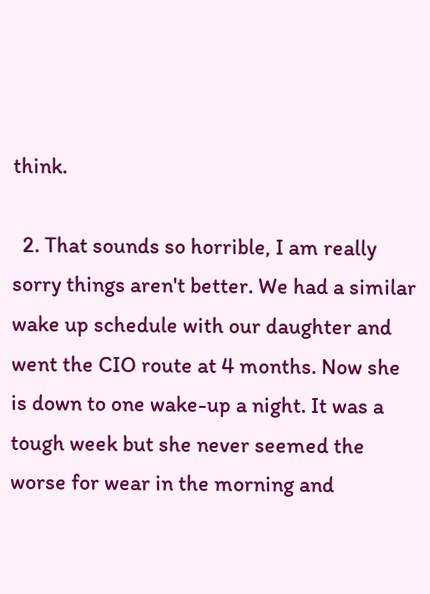think.

  2. That sounds so horrible, I am really sorry things aren't better. We had a similar wake up schedule with our daughter and went the CIO route at 4 months. Now she is down to one wake-up a night. It was a tough week but she never seemed the worse for wear in the morning and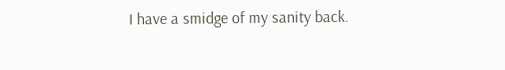I have a smidge of my sanity back.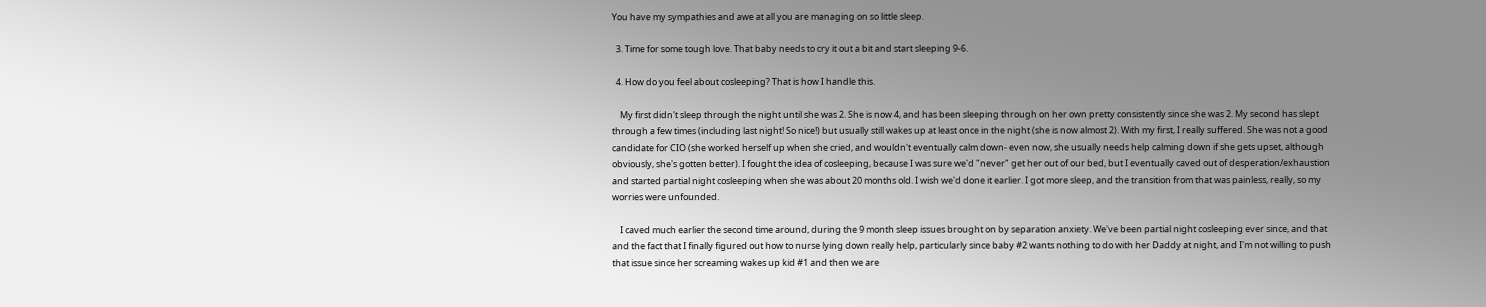You have my sympathies and awe at all you are managing on so little sleep.

  3. Time for some tough love. That baby needs to cry it out a bit and start sleeping 9-6.

  4. How do you feel about cosleeping? That is how I handle this.

    My first didn't sleep through the night until she was 2. She is now 4, and has been sleeping through on her own pretty consistently since she was 2. My second has slept through a few times (including last night! So nice!) but usually still wakes up at least once in the night (she is now almost 2). With my first, I really suffered. She was not a good candidate for CIO (she worked herself up when she cried, and wouldn't eventually calm down- even now, she usually needs help calming down if she gets upset, although obviously, she's gotten better). I fought the idea of cosleeping, because I was sure we'd "never" get her out of our bed, but I eventually caved out of desperation/exhaustion and started partial night cosleeping when she was about 20 months old. I wish we'd done it earlier. I got more sleep, and the transition from that was painless, really, so my worries were unfounded.

    I caved much earlier the second time around, during the 9 month sleep issues brought on by separation anxiety. We've been partial night cosleeping ever since, and that and the fact that I finally figured out how to nurse lying down really help, particularly since baby #2 wants nothing to do with her Daddy at night, and I'm not willing to push that issue since her screaming wakes up kid #1 and then we are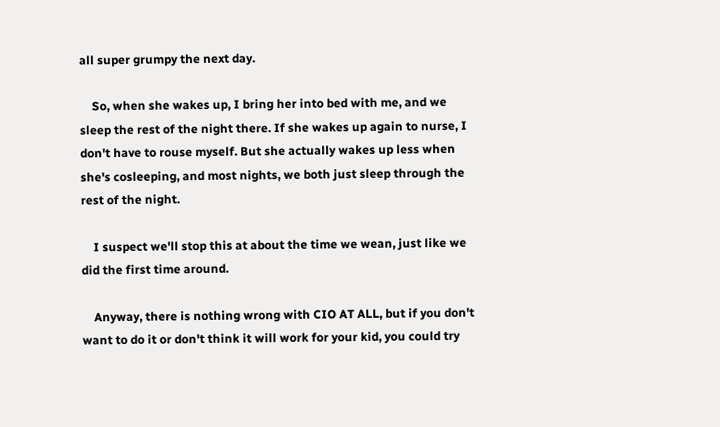all super grumpy the next day.

    So, when she wakes up, I bring her into bed with me, and we sleep the rest of the night there. If she wakes up again to nurse, I don't have to rouse myself. But she actually wakes up less when she's cosleeping, and most nights, we both just sleep through the rest of the night.

    I suspect we'll stop this at about the time we wean, just like we did the first time around.

    Anyway, there is nothing wrong with CIO AT ALL, but if you don't want to do it or don't think it will work for your kid, you could try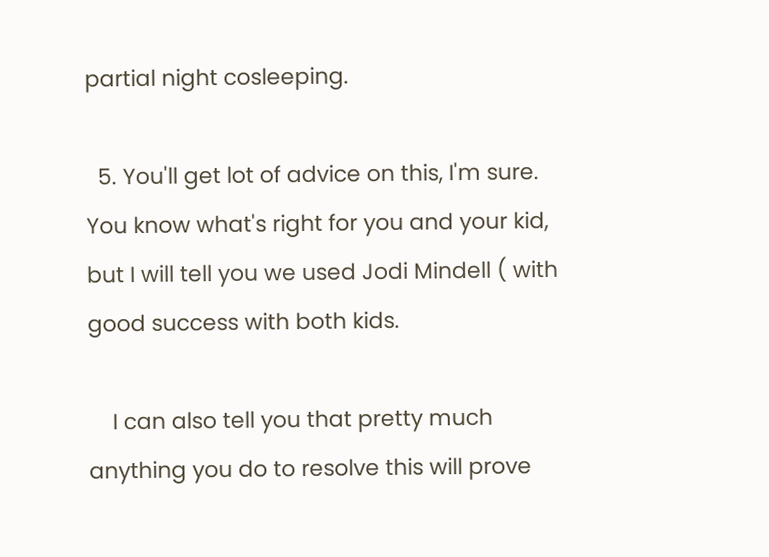partial night cosleeping.

  5. You'll get lot of advice on this, I'm sure. You know what's right for you and your kid, but I will tell you we used Jodi Mindell ( with good success with both kids.

    I can also tell you that pretty much anything you do to resolve this will prove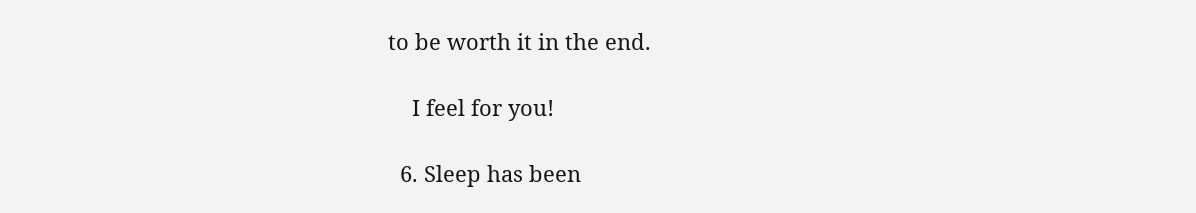to be worth it in the end.

    I feel for you!

  6. Sleep has been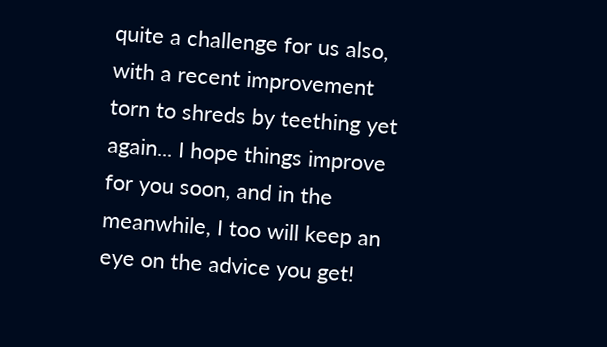quite a challenge for us also, with a recent improvement torn to shreds by teething yet again... I hope things improve for you soon, and in the meanwhile, I too will keep an eye on the advice you get!